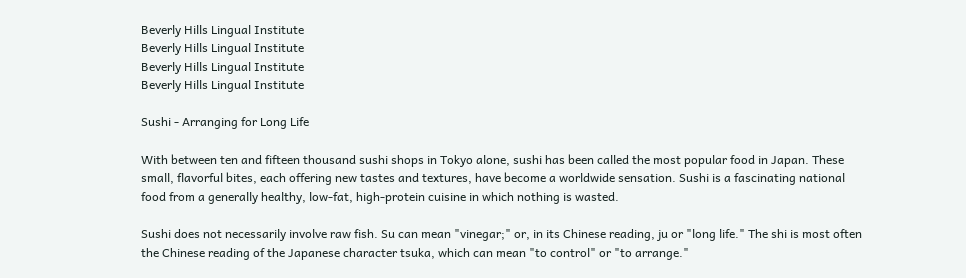Beverly Hills Lingual Institute
Beverly Hills Lingual Institute
Beverly Hills Lingual Institute
Beverly Hills Lingual Institute

Sushi - Arranging for Long Life

With between ten and fifteen thousand sushi shops in Tokyo alone, sushi has been called the most popular food in Japan. These small, flavorful bites, each offering new tastes and textures, have become a worldwide sensation. Sushi is a fascinating national food from a generally healthy, low-fat, high-protein cuisine in which nothing is wasted.

Sushi does not necessarily involve raw fish. Su can mean "vinegar;" or, in its Chinese reading, ju or "long life." The shi is most often the Chinese reading of the Japanese character tsuka, which can mean "to control" or "to arrange."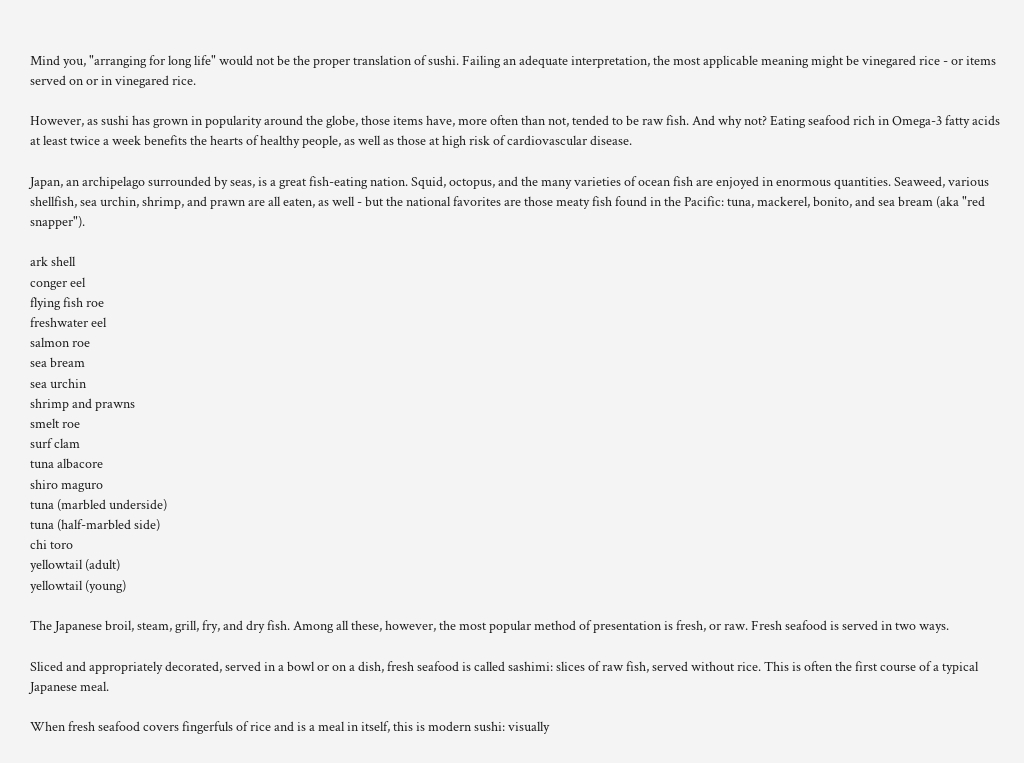Mind you, "arranging for long life" would not be the proper translation of sushi. Failing an adequate interpretation, the most applicable meaning might be vinegared rice - or items served on or in vinegared rice.

However, as sushi has grown in popularity around the globe, those items have, more often than not, tended to be raw fish. And why not? Eating seafood rich in Omega-3 fatty acids at least twice a week benefits the hearts of healthy people, as well as those at high risk of cardiovascular disease.

Japan, an archipelago surrounded by seas, is a great fish-eating nation. Squid, octopus, and the many varieties of ocean fish are enjoyed in enormous quantities. Seaweed, various shellfish, sea urchin, shrimp, and prawn are all eaten, as well - but the national favorites are those meaty fish found in the Pacific: tuna, mackerel, bonito, and sea bream (aka "red snapper").

ark shell
conger eel
flying fish roe
freshwater eel
salmon roe
sea bream
sea urchin
shrimp and prawns
smelt roe
surf clam
tuna albacore
shiro maguro
tuna (marbled underside)
tuna (half-marbled side)
chi toro
yellowtail (adult)
yellowtail (young)

The Japanese broil, steam, grill, fry, and dry fish. Among all these, however, the most popular method of presentation is fresh, or raw. Fresh seafood is served in two ways.

Sliced and appropriately decorated, served in a bowl or on a dish, fresh seafood is called sashimi: slices of raw fish, served without rice. This is often the first course of a typical Japanese meal.

When fresh seafood covers fingerfuls of rice and is a meal in itself, this is modern sushi: visually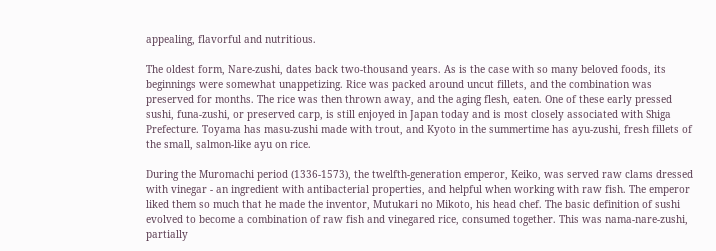appealing, flavorful and nutritious.

The oldest form, Nare-zushi, dates back two-thousand years. As is the case with so many beloved foods, its beginnings were somewhat unappetizing. Rice was packed around uncut fillets, and the combination was preserved for months. The rice was then thrown away, and the aging flesh, eaten. One of these early pressed sushi, funa-zushi, or preserved carp, is still enjoyed in Japan today and is most closely associated with Shiga Prefecture. Toyama has masu-zushi made with trout, and Kyoto in the summertime has ayu-zushi, fresh fillets of the small, salmon-like ayu on rice.

During the Muromachi period (1336-1573), the twelfth-generation emperor, Keiko, was served raw clams dressed with vinegar - an ingredient with antibacterial properties, and helpful when working with raw fish. The emperor liked them so much that he made the inventor, Mutukari no Mikoto, his head chef. The basic definition of sushi evolved to become a combination of raw fish and vinegared rice, consumed together. This was nama-nare-zushi, partially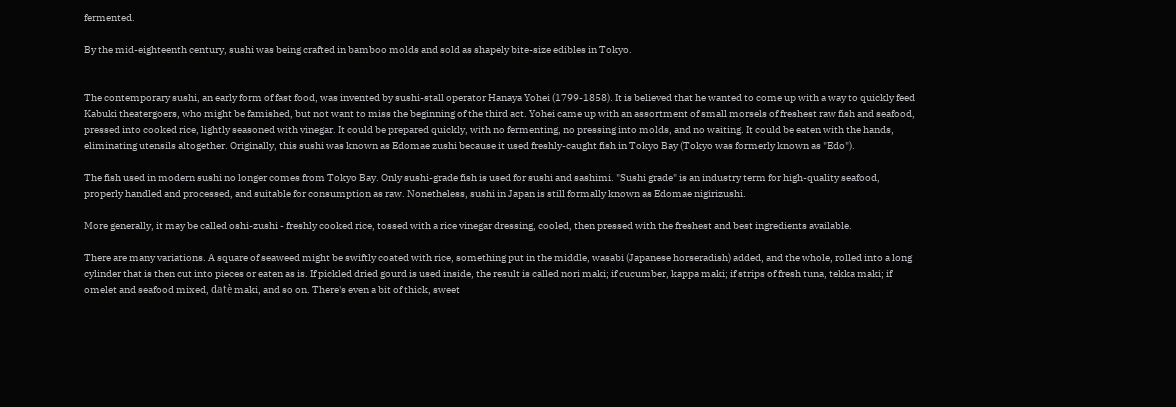fermented.

By the mid-eighteenth century, sushi was being crafted in bamboo molds and sold as shapely bite-size edibles in Tokyo.


The contemporary sushi, an early form of fast food, was invented by sushi-stall operator Hanaya Yohei (1799-1858). It is believed that he wanted to come up with a way to quickly feed Kabuki theatergoers, who might be famished, but not want to miss the beginning of the third act. Yohei came up with an assortment of small morsels of freshest raw fish and seafood, pressed into cooked rice, lightly seasoned with vinegar. It could be prepared quickly, with no fermenting, no pressing into molds, and no waiting. It could be eaten with the hands, eliminating utensils altogether. Originally, this sushi was known as Edomae zushi because it used freshly-caught fish in Tokyo Bay (Tokyo was formerly known as "Edo").

The fish used in modern sushi no longer comes from Tokyo Bay. Only sushi-grade fish is used for sushi and sashimi. "Sushi grade" is an industry term for high-quality seafood, properly handled and processed, and suitable for consumption as raw. Nonetheless, sushi in Japan is still formally known as Edomae nigirizushi.

More generally, it may be called oshi-zushi - freshly cooked rice, tossed with a rice vinegar dressing, cooled, then pressed with the freshest and best ingredients available.

There are many variations. A square of seaweed might be swiftly coated with rice, something put in the middle, wasabi (Japanese horseradish) added, and the whole, rolled into a long cylinder that is then cut into pieces or eaten as is. If pickled dried gourd is used inside, the result is called nori maki; if cucumber, kappa maki; if strips of fresh tuna, tekka maki; if omelet and seafood mixed, datè maki, and so on. There's even a bit of thick, sweet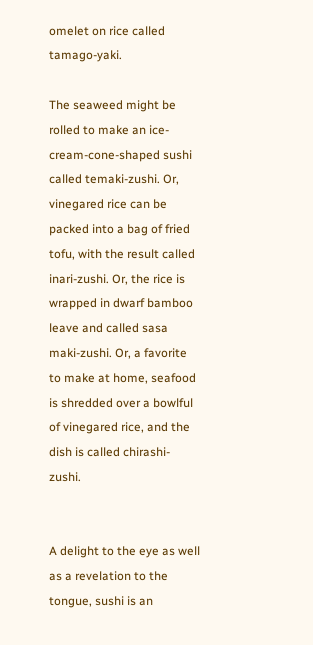omelet on rice called tamago-yaki.

The seaweed might be rolled to make an ice-cream-cone-shaped sushi called temaki-zushi. Or, vinegared rice can be packed into a bag of fried tofu, with the result called inari-zushi. Or, the rice is wrapped in dwarf bamboo leave and called sasa maki-zushi. Or, a favorite to make at home, seafood is shredded over a bowlful of vinegared rice, and the dish is called chirashi-zushi.


A delight to the eye as well as a revelation to the tongue, sushi is an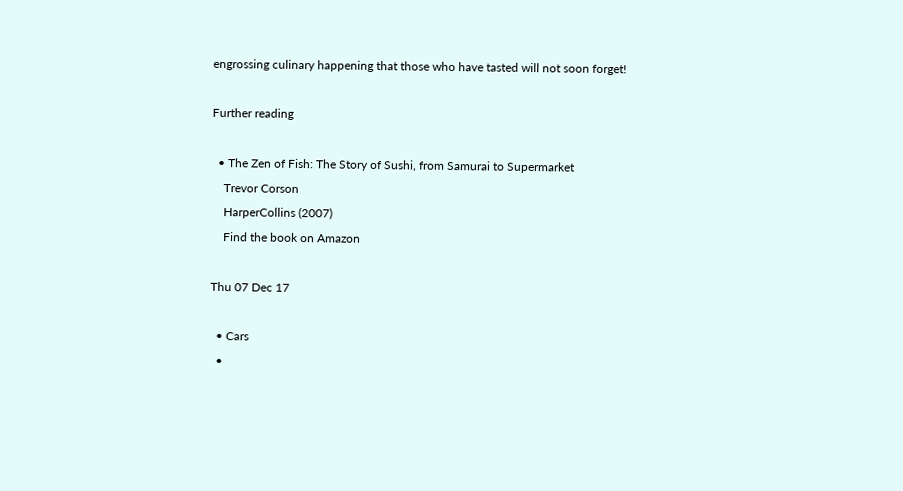engrossing culinary happening that those who have tasted will not soon forget!

Further reading

  • The Zen of Fish: The Story of Sushi, from Samurai to Supermarket
    Trevor Corson
    HarperCollins (2007)
    Find the book on Amazon

Thu 07 Dec 17

  • Cars
  •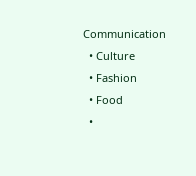Communication
  • Culture
  • Fashion
  • Food
  •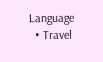Language
  • Travel